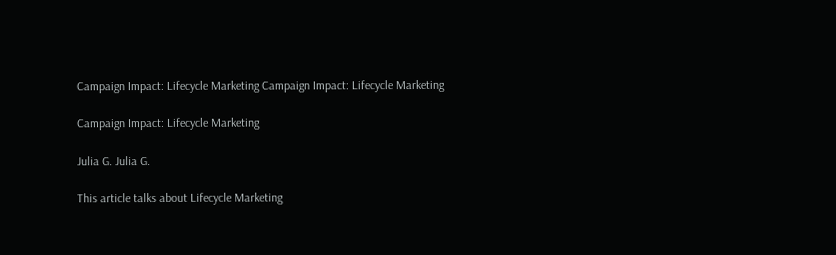Campaign Impact: Lifecycle Marketing Campaign Impact: Lifecycle Marketing

Campaign Impact: Lifecycle Marketing

Julia G. Julia G.

This article talks about Lifecycle Marketing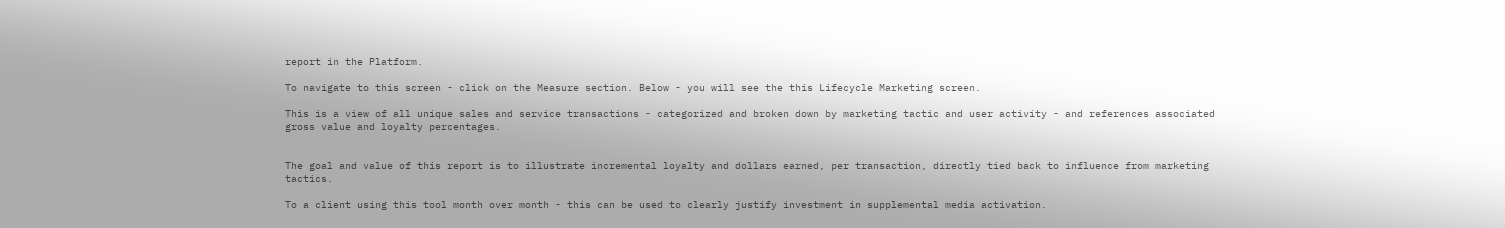report in the Platform.

To navigate to this screen - click on the Measure section. Below - you will see the this Lifecycle Marketing screen.

This is a view of all unique sales and service transactions - categorized and broken down by marketing tactic and user activity - and references associated gross value and loyalty percentages.


The goal and value of this report is to illustrate incremental loyalty and dollars earned, per transaction, directly tied back to influence from marketing tactics.

To a client using this tool month over month - this can be used to clearly justify investment in supplemental media activation.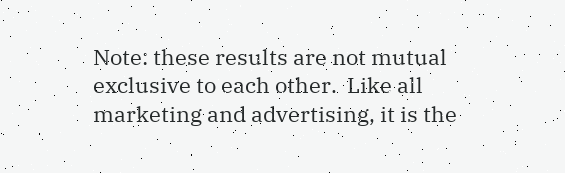Note: these results are not mutual exclusive to each other.  Like all marketing and advertising, it is the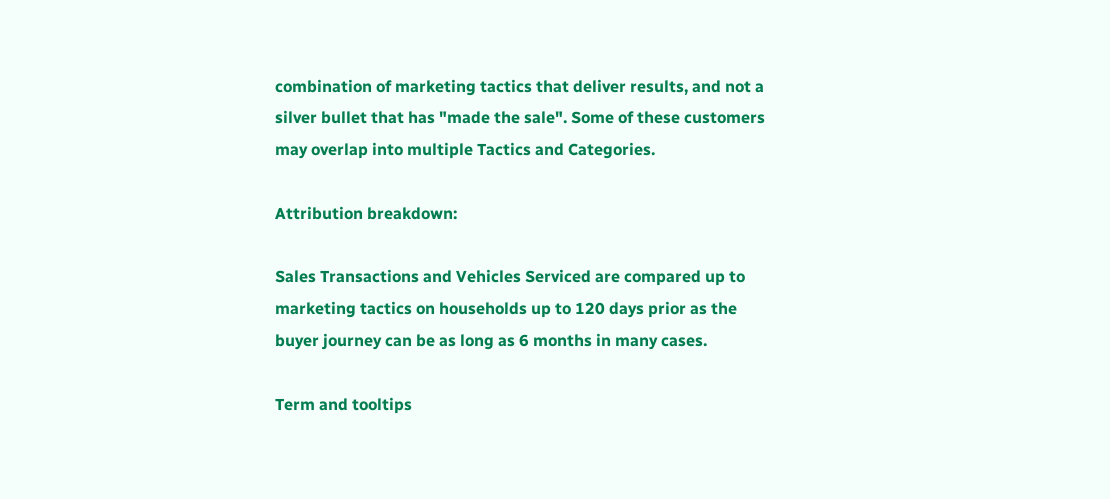combination of marketing tactics that deliver results, and not a silver bullet that has "made the sale". Some of these customers may overlap into multiple Tactics and Categories.

Attribution breakdown:

Sales Transactions and Vehicles Serviced are compared up to marketing tactics on households up to 120 days prior as the buyer journey can be as long as 6 months in many cases.

Term and tooltips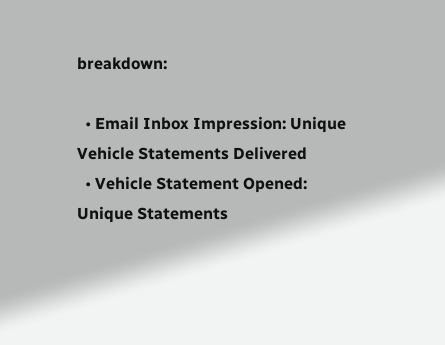breakdown:

  • Email Inbox Impression: Unique Vehicle Statements Delivered
  • Vehicle Statement Opened: Unique Statements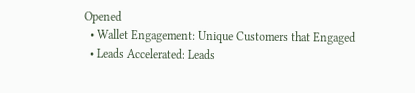Opened
  • Wallet Engagement: Unique Customers that Engaged
  • Leads Accelerated: Leads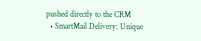pushed directly to the CRM
  • SmartMail Delivery: Unique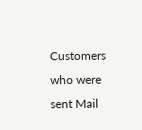Customers who were sent Mail